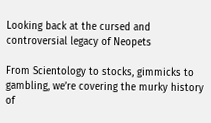Looking back at the cursed and controversial legacy of Neopets

From Scientology to stocks, gimmicks to gambling, we’re covering the murky history of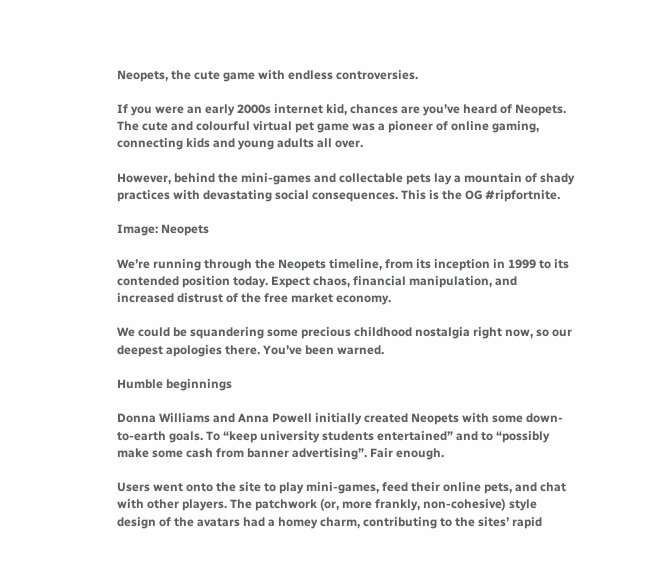Neopets, the cute game with endless controversies.

If you were an early 2000s internet kid, chances are you’ve heard of Neopets. The cute and colourful virtual pet game was a pioneer of online gaming, connecting kids and young adults all over.

However, behind the mini-games and collectable pets lay a mountain of shady practices with devastating social consequences. This is the OG #ripfortnite.

Image: Neopets

We’re running through the Neopets timeline, from its inception in 1999 to its contended position today. Expect chaos, financial manipulation, and increased distrust of the free market economy.

We could be squandering some precious childhood nostalgia right now, so our deepest apologies there. You’ve been warned.

Humble beginnings

Donna Williams and Anna Powell initially created Neopets with some down-to-earth goals. To “keep university students entertained” and to “possibly make some cash from banner advertising”. Fair enough.

Users went onto the site to play mini-games, feed their online pets, and chat with other players. The patchwork (or, more frankly, non-cohesive) style design of the avatars had a homey charm, contributing to the sites’ rapid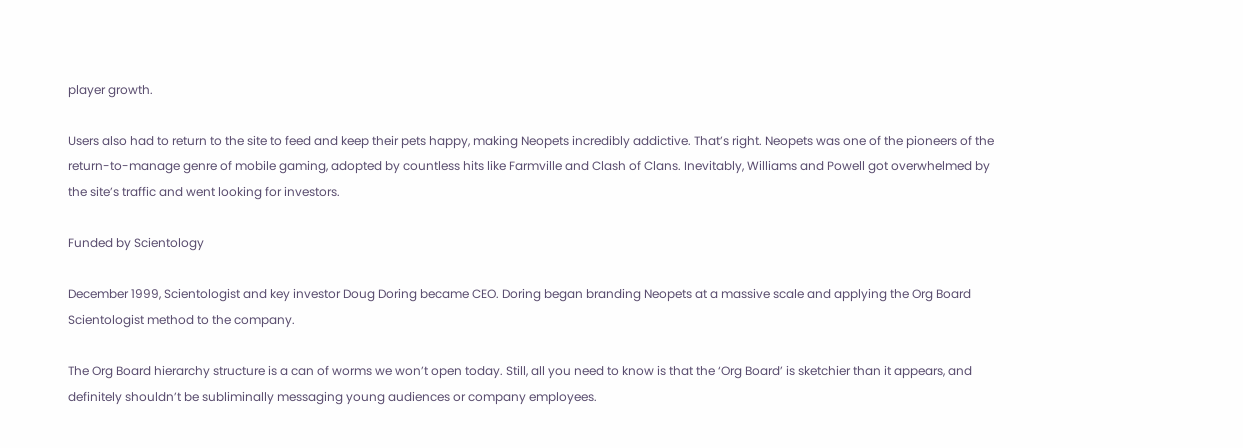player growth.

Users also had to return to the site to feed and keep their pets happy, making Neopets incredibly addictive. That’s right. Neopets was one of the pioneers of the return-to-manage genre of mobile gaming, adopted by countless hits like Farmville and Clash of Clans. Inevitably, Williams and Powell got overwhelmed by the site’s traffic and went looking for investors.

Funded by Scientology

December 1999, Scientologist and key investor Doug Doring became CEO. Doring began branding Neopets at a massive scale and applying the Org Board Scientologist method to the company.

The Org Board hierarchy structure is a can of worms we won’t open today. Still, all you need to know is that the ‘Org Board’ is sketchier than it appears, and definitely shouldn’t be subliminally messaging young audiences or company employees.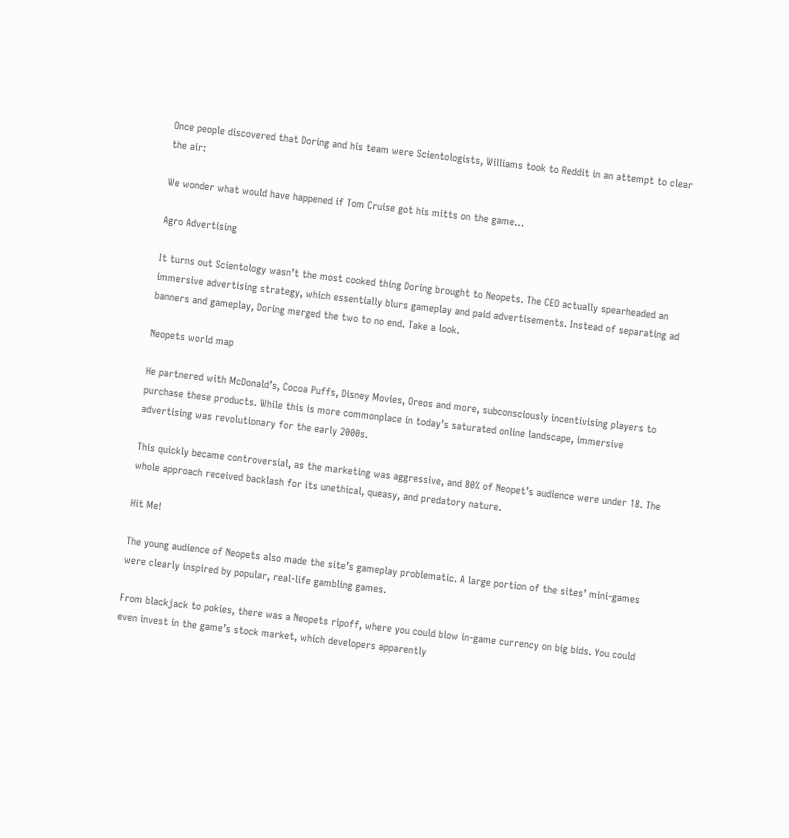Once people discovered that Doring and his team were Scientologists, Williams took to Reddit in an attempt to clear the air:

We wonder what would have happened if Tom Cruise got his mitts on the game…

Agro Advertising

It turns out Scientology wasn’t the most cooked thing Doring brought to Neopets. The CEO actually spearheaded an immersive advertising strategy, which essentially blurs gameplay and paid advertisements. Instead of separating ad banners and gameplay, Doring merged the two to no end. Take a look.

Neopets world map

He partnered with McDonald’s, Cocoa Puffs, Disney Movies, Oreos and more, subconsciously incentivising players to purchase these products. While this is more commonplace in today’s saturated online landscape, immersive advertising was revolutionary for the early 2000s.

This quickly became controversial, as the marketing was aggressive, and 80% of Neopet’s audience were under 18. The whole approach received backlash for its unethical, queasy, and predatory nature.

Hit Me!

The young audience of Neopets also made the site’s gameplay problematic. A large portion of the sites’ mini-games were clearly inspired by popular, real-life gambling games.

From blackjack to pokies, there was a Neopets ripoff, where you could blow in-game currency on big bids. You could even invest in the game’s stock market, which developers apparently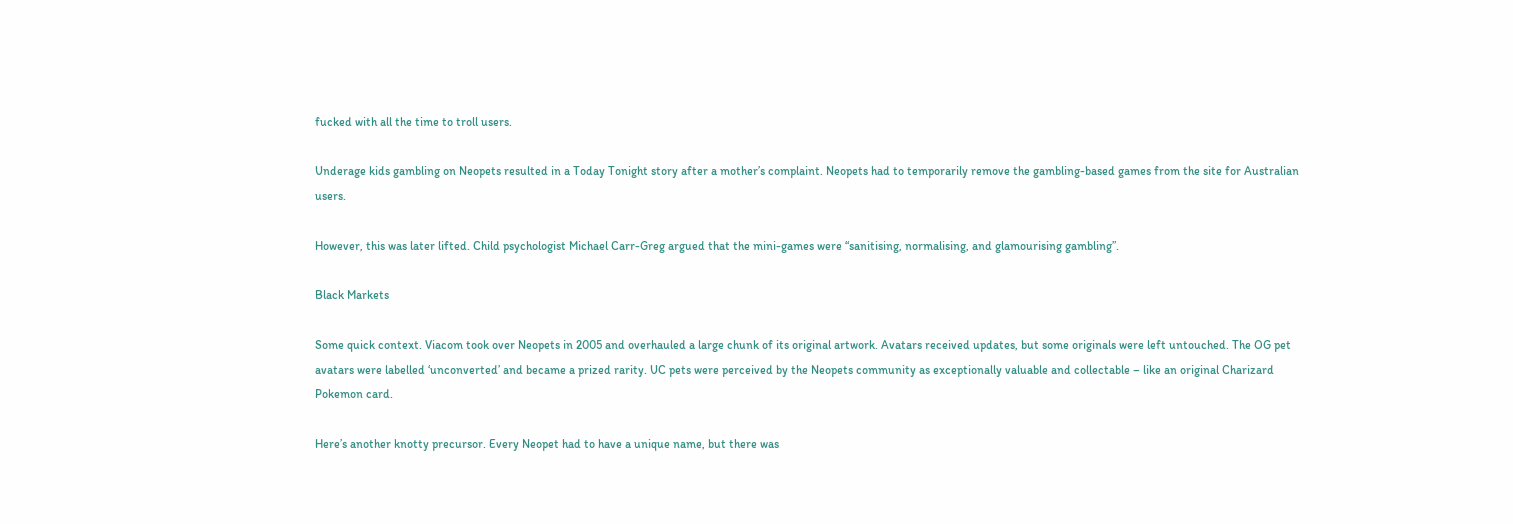fucked with all the time to troll users.

Underage kids gambling on Neopets resulted in a Today Tonight story after a mother’s complaint. Neopets had to temporarily remove the gambling-based games from the site for Australian users.

However, this was later lifted. Child psychologist Michael Carr-Greg argued that the mini-games were “sanitising, normalising, and glamourising gambling”.

Black Markets

Some quick context. Viacom took over Neopets in 2005 and overhauled a large chunk of its original artwork. Avatars received updates, but some originals were left untouched. The OG pet avatars were labelled ‘unconverted’ and became a prized rarity. UC pets were perceived by the Neopets community as exceptionally valuable and collectable – like an original Charizard Pokemon card.

Here’s another knotty precursor. Every Neopet had to have a unique name, but there was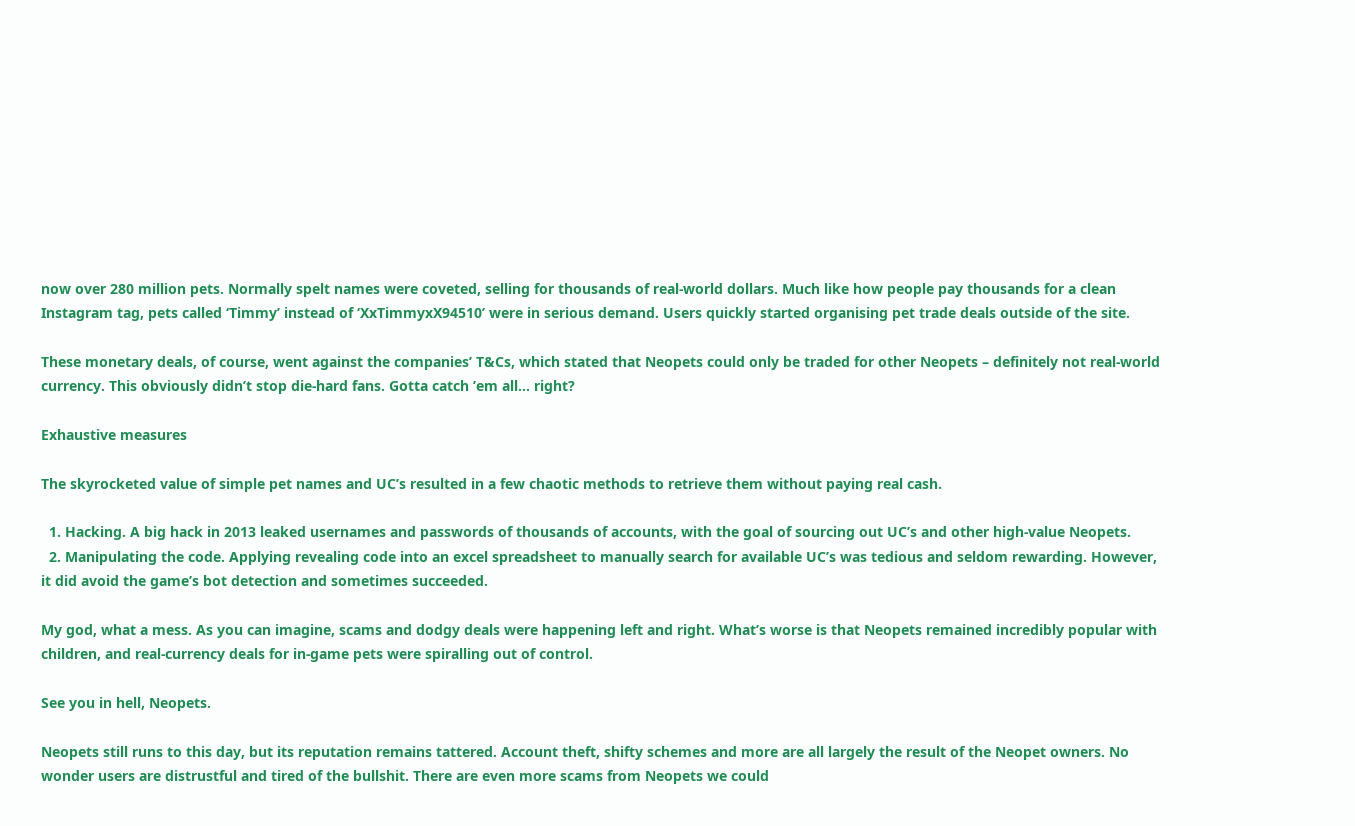now over 280 million pets. Normally spelt names were coveted, selling for thousands of real-world dollars. Much like how people pay thousands for a clean Instagram tag, pets called ‘Timmy’ instead of ‘XxTimmyxX94510’ were in serious demand. Users quickly started organising pet trade deals outside of the site.

These monetary deals, of course, went against the companies’ T&Cs, which stated that Neopets could only be traded for other Neopets – definitely not real-world currency. This obviously didn’t stop die-hard fans. Gotta catch ’em all… right?

Exhaustive measures

The skyrocketed value of simple pet names and UC’s resulted in a few chaotic methods to retrieve them without paying real cash.

  1. Hacking. A big hack in 2013 leaked usernames and passwords of thousands of accounts, with the goal of sourcing out UC’s and other high-value Neopets.
  2. Manipulating the code. Applying revealing code into an excel spreadsheet to manually search for available UC’s was tedious and seldom rewarding. However, it did avoid the game’s bot detection and sometimes succeeded.

My god, what a mess. As you can imagine, scams and dodgy deals were happening left and right. What’s worse is that Neopets remained incredibly popular with children, and real-currency deals for in-game pets were spiralling out of control.

See you in hell, Neopets.

Neopets still runs to this day, but its reputation remains tattered. Account theft, shifty schemes and more are all largely the result of the Neopet owners. No wonder users are distrustful and tired of the bullshit. There are even more scams from Neopets we could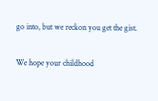go into, but we reckon you get the gist.

We hope your childhood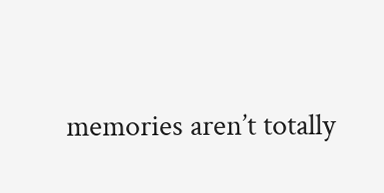memories aren’t totally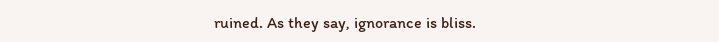ruined. As they say, ignorance is bliss.